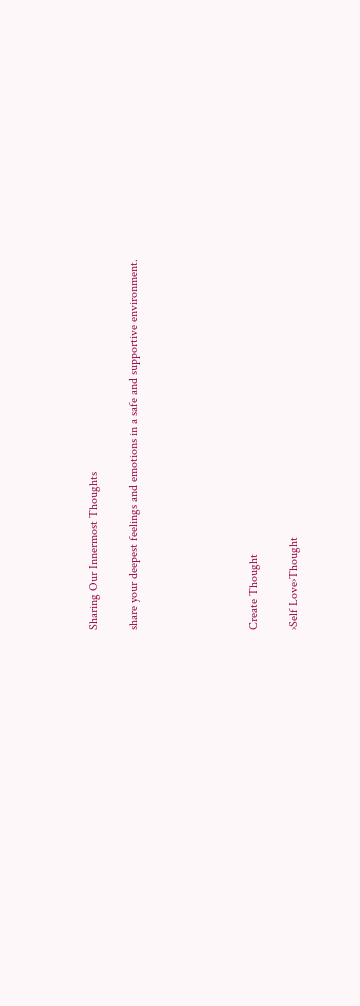Sharing Our Innermost Thoughts

share your deepest feelings and emotions in a safe and supportive environment.





Create Thought

›Self Love›Thought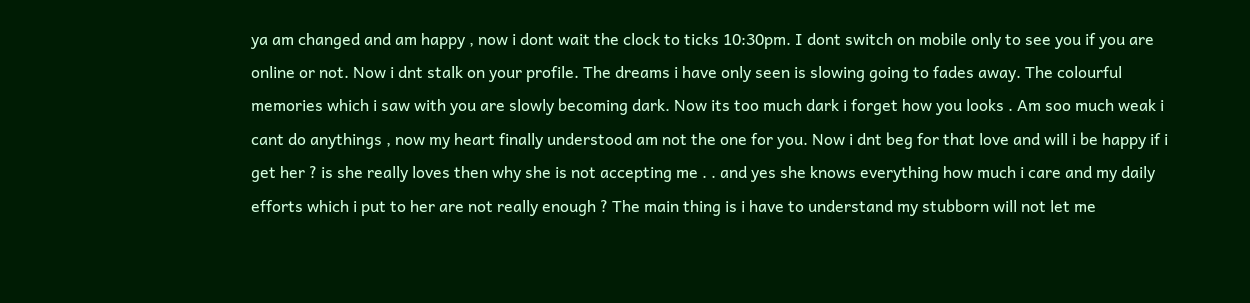ya am changed and am happy , now i dont wait the clock to ticks 10:30pm. I dont switch on mobile only to see you if you are online or not. Now i dnt stalk on your profile. The dreams i have only seen is slowing going to fades away. The colourful memories which i saw with you are slowly becoming dark. Now its too much dark i forget how you looks . Am soo much weak i cant do anythings , now my heart finally understood am not the one for you. Now i dnt beg for that love and will i be happy if i get her ? is she really loves then why she is not accepting me . . and yes she knows everything how much i care and my daily efforts which i put to her are not really enough ? The main thing is i have to understand my stubborn will not let me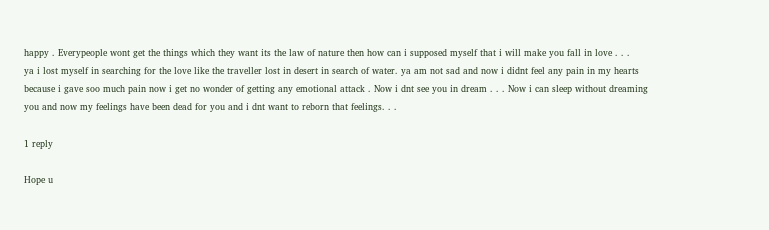happy . Everypeople wont get the things which they want its the law of nature then how can i supposed myself that i will make you fall in love . . .
ya i lost myself in searching for the love like the traveller lost in desert in search of water. ya am not sad and now i didnt feel any pain in my hearts because i gave soo much pain now i get no wonder of getting any emotional attack . Now i dnt see you in dream . . . Now i can sleep without dreaming you and now my feelings have been dead for you and i dnt want to reborn that feelings. . .

1 reply

Hope u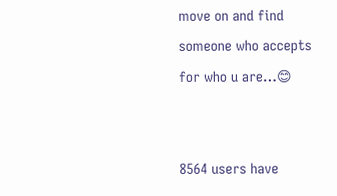move on and find someone who accepts for who u are…😊


8564 users have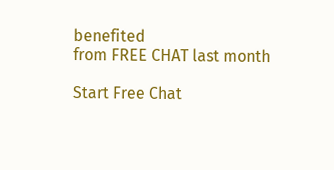benefited
from FREE CHAT last month

Start Free Chat